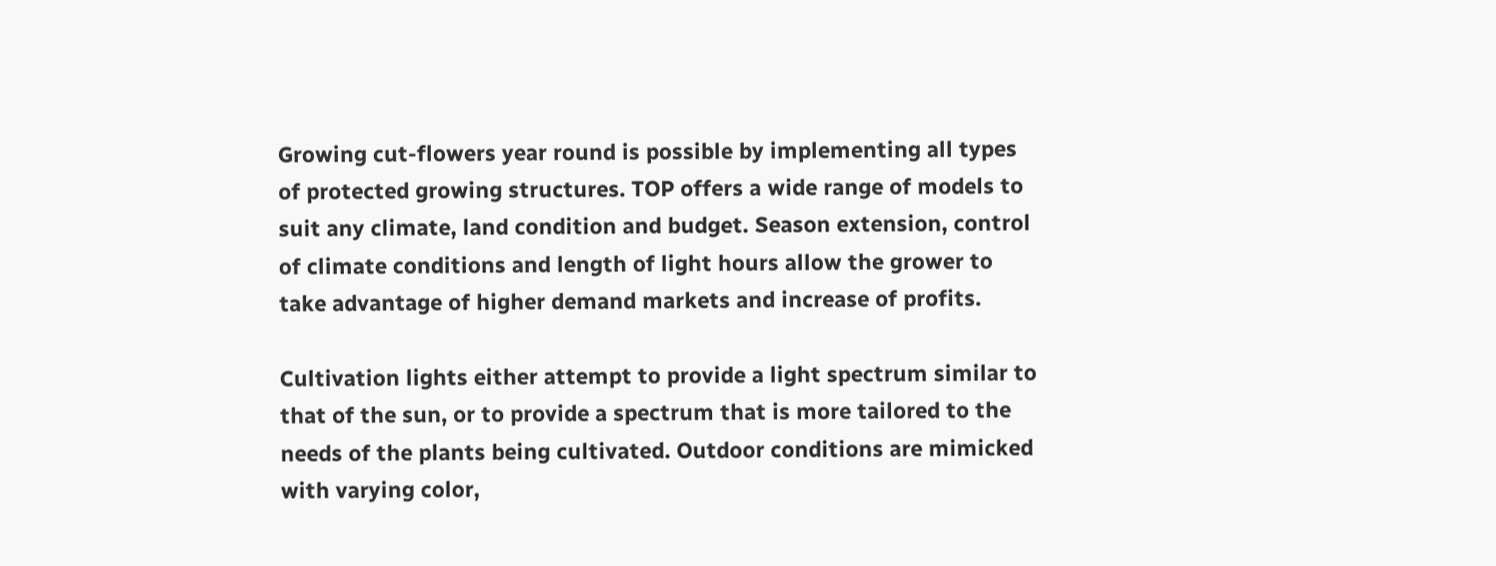Growing cut-flowers year round is possible by implementing all types of protected growing structures. TOP offers a wide range of models to suit any climate, land condition and budget. Season extension, control of climate conditions and length of light hours allow the grower to take advantage of higher demand markets and increase of profits.

Cultivation lights either attempt to provide a light spectrum similar to that of the sun, or to provide a spectrum that is more tailored to the needs of the plants being cultivated. Outdoor conditions are mimicked with varying color,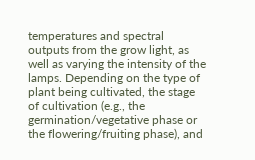temperatures and spectral outputs from the grow light, as well as varying the intensity of the lamps. Depending on the type of plant being cultivated, the stage of cultivation (e.g., the germination/vegetative phase or the flowering/fruiting phase), and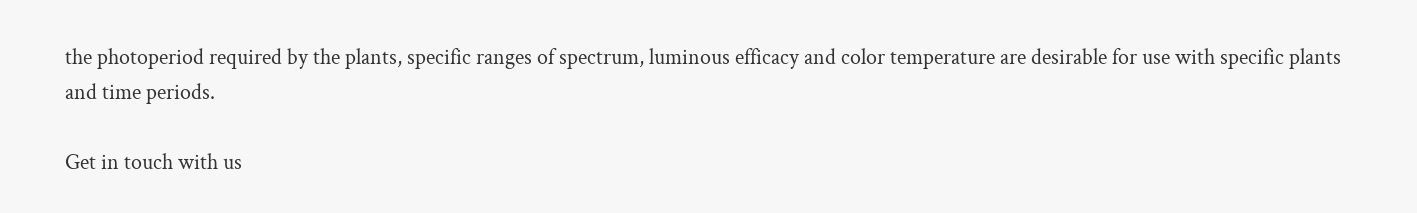the photoperiod required by the plants, specific ranges of spectrum, luminous efficacy and color temperature are desirable for use with specific plants and time periods.

Get in touch with us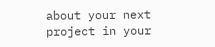about your next project in your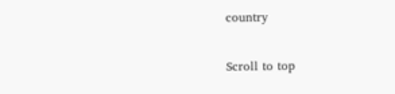country

Scroll to top